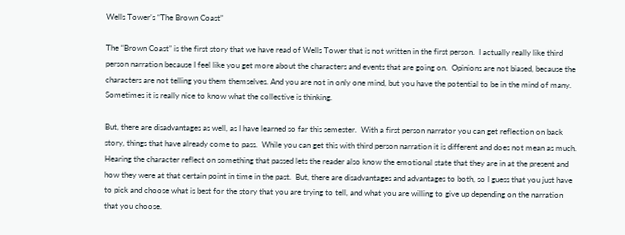Wells Tower’s “The Brown Coast”

The “Brown Coast” is the first story that we have read of Wells Tower that is not written in the first person.  I actually really like third person narration because I feel like you get more about the characters and events that are going on.  Opinions are not biased, because the characters are not telling you them themselves. And you are not in only one mind, but you have the potential to be in the mind of many.  Sometimes it is really nice to know what the collective is thinking.

But, there are disadvantages as well, as I have learned so far this semester.  With a first person narrator you can get reflection on back story, things that have already come to pass.  While you can get this with third person narration it is different and does not mean as much.  Hearing the character reflect on something that passed lets the reader also know the emotional state that they are in at the present and how they were at that certain point in time in the past.  But, there are disadvantages and advantages to both, so I guess that you just have to pick and choose what is best for the story that you are trying to tell, and what you are willing to give up depending on the narration that you choose.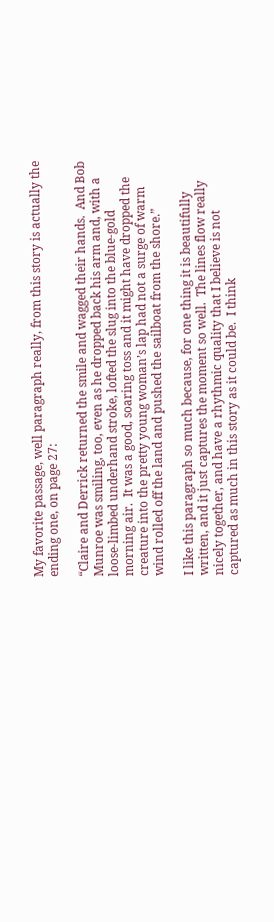My favorite passage, well paragraph really, from this story is actually the ending one, on page 27:

“Claire and Derrick returned the smile and wagged their hands.  And Bob Munroe was smiling, too, even as he dropped back his arm and, with a loose-limbed underhand stroke, lofted the slug into the blue-gold morning air.  It was a good, soaring toss and it might have dropped the creature into the pretty young woman’s lap had not a surge of warm wind rolled off the land and pushed the sailboat from the shore.”

I like this paragraph so much because, for one thing it is beautifully written, and it just captures the moment so well.  The lines flow really nicely together, and have a rhythmic quality that I believe is not captured as much in this story as it could be.  I think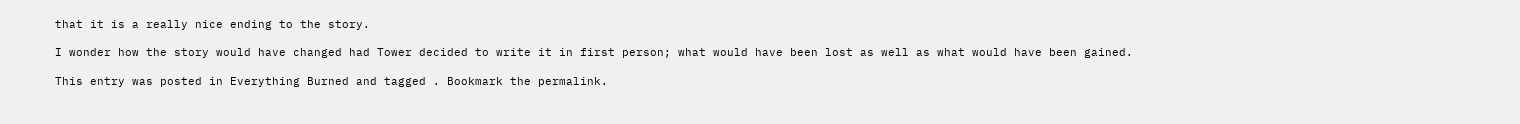that it is a really nice ending to the story.

I wonder how the story would have changed had Tower decided to write it in first person; what would have been lost as well as what would have been gained.

This entry was posted in Everything Burned and tagged . Bookmark the permalink.